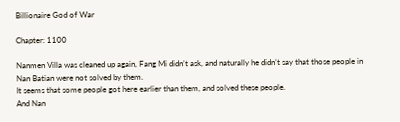Billionaire God of War

Chapter: 1100

Nanmen Villa was cleaned up again, Fang Mi didn’t ask, and naturally he didn’t say that those people in Nan Batian were not solved by them.
It seems that some people got here earlier than them, and solved these people.
And Nan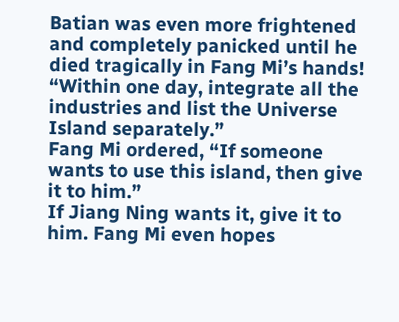Batian was even more frightened and completely panicked until he died tragically in Fang Mi’s hands!
“Within one day, integrate all the industries and list the Universe Island separately.”
Fang Mi ordered, “If someone wants to use this island, then give it to him.”
If Jiang Ning wants it, give it to him. Fang Mi even hopes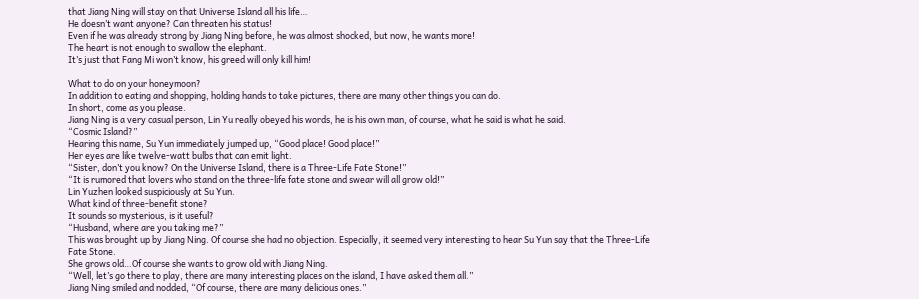that Jiang Ning will stay on that Universe Island all his life…
He doesn’t want anyone? Can threaten his status!
Even if he was already strong by Jiang Ning before, he was almost shocked, but now, he wants more!
The heart is not enough to swallow the elephant.
It’s just that Fang Mi won’t know, his greed will only kill him!

What to do on your honeymoon?
In addition to eating and shopping, holding hands to take pictures, there are many other things you can do.
In short, come as you please.
Jiang Ning is a very casual person, Lin Yu really obeyed his words, he is his own man, of course, what he said is what he said.
“Cosmic Island?”
Hearing this name, Su Yun immediately jumped up, “Good place! Good place!”
Her eyes are like twelve-watt bulbs that can emit light.
“Sister, don’t you know? On the Universe Island, there is a Three-Life Fate Stone!”
“It is rumored that lovers who stand on the three-life fate stone and swear will all grow old!”
Lin Yuzhen looked suspiciously at Su Yun.
What kind of three-benefit stone?
It sounds so mysterious, is it useful?
“Husband, where are you taking me?”
This was brought up by Jiang Ning. Of course she had no objection. Especially, it seemed very interesting to hear Su Yun say that the Three-Life Fate Stone.
She grows old…Of course she wants to grow old with Jiang Ning.
“Well, let’s go there to play, there are many interesting places on the island, I have asked them all.”
Jiang Ning smiled and nodded, “Of course, there are many delicious ones.”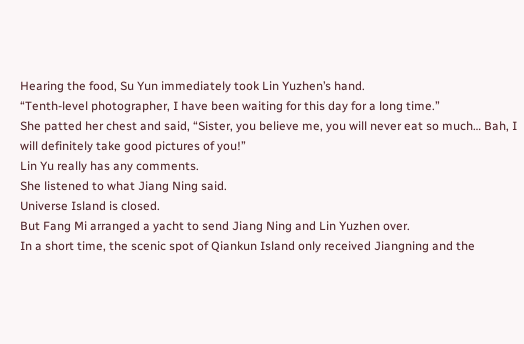Hearing the food, Su Yun immediately took Lin Yuzhen’s hand.
“Tenth-level photographer, I have been waiting for this day for a long time.”
She patted her chest and said, “Sister, you believe me, you will never eat so much… Bah, I will definitely take good pictures of you!”
Lin Yu really has any comments.
She listened to what Jiang Ning said.
Universe Island is closed.
But Fang Mi arranged a yacht to send Jiang Ning and Lin Yuzhen over.
In a short time, the scenic spot of Qiankun Island only received Jiangning and the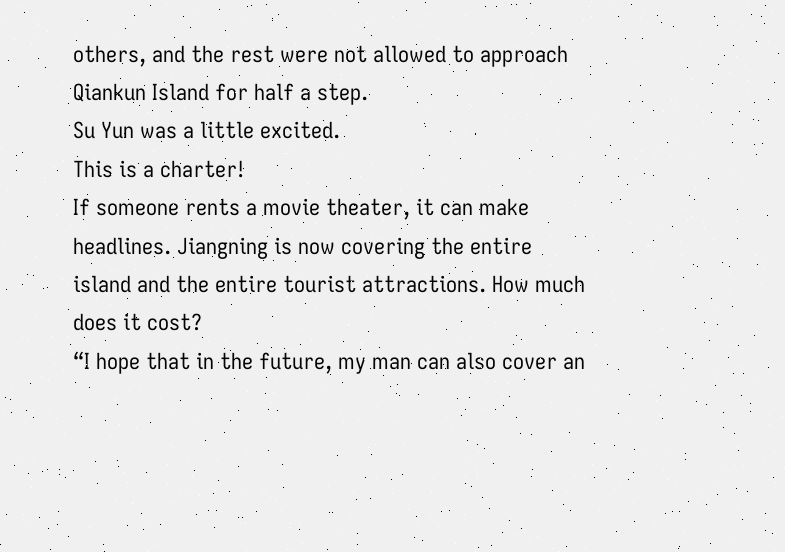others, and the rest were not allowed to approach Qiankun Island for half a step.
Su Yun was a little excited.
This is a charter!
If someone rents a movie theater, it can make headlines. Jiangning is now covering the entire island and the entire tourist attractions. How much does it cost?
“I hope that in the future, my man can also cover an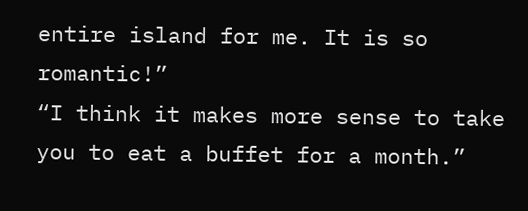entire island for me. It is so romantic!”
“I think it makes more sense to take you to eat a buffet for a month.”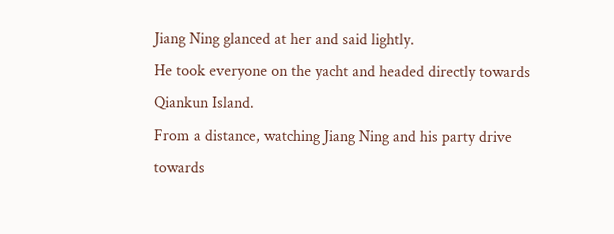Jiang Ning glanced at her and said lightly.
He took everyone on the yacht and headed directly towards Qiankun Island.
From a distance, watching Jiang Ning and his party drive towards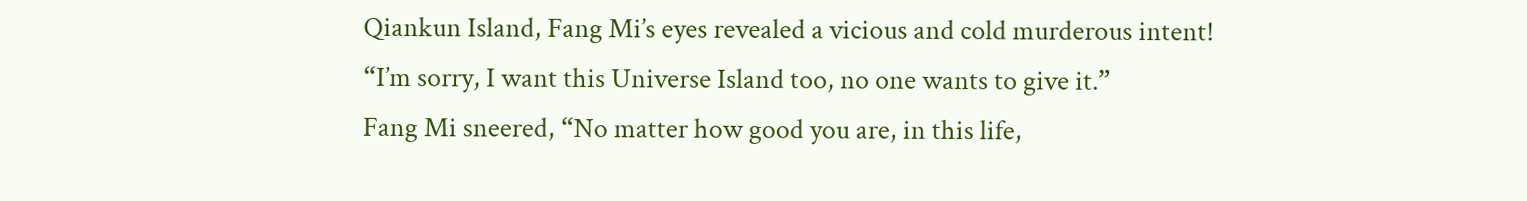Qiankun Island, Fang Mi’s eyes revealed a vicious and cold murderous intent!
“I’m sorry, I want this Universe Island too, no one wants to give it.”
Fang Mi sneered, “No matter how good you are, in this life,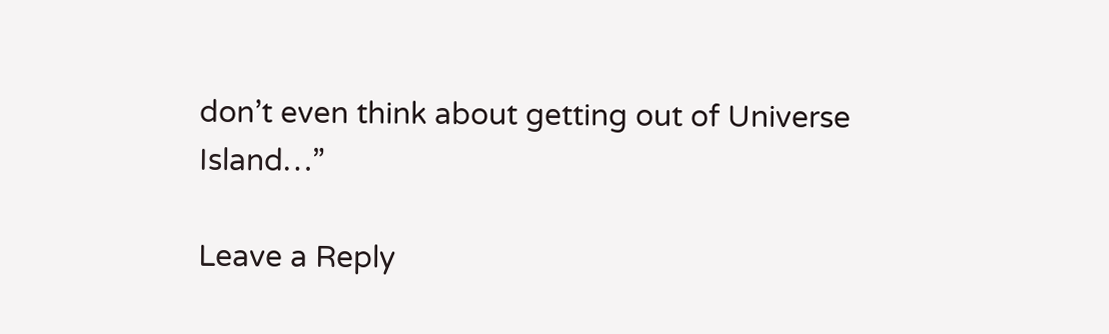don’t even think about getting out of Universe Island…”

Leave a Reply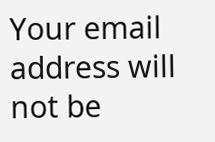Your email address will not be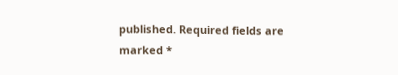published. Required fields are marked *